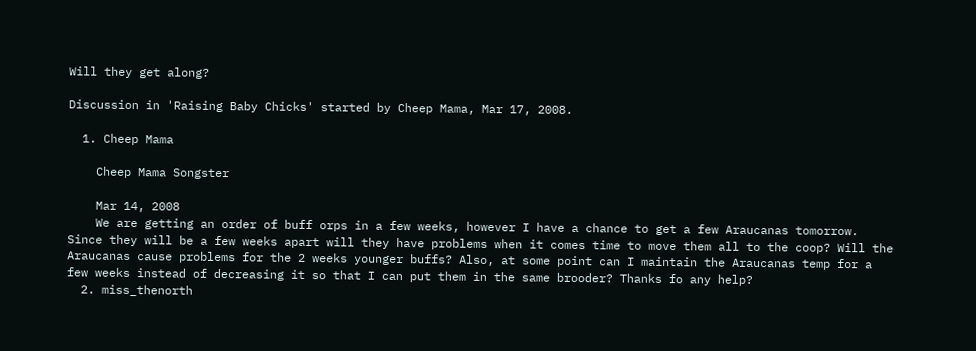Will they get along?

Discussion in 'Raising Baby Chicks' started by Cheep Mama, Mar 17, 2008.

  1. Cheep Mama

    Cheep Mama Songster

    Mar 14, 2008
    We are getting an order of buff orps in a few weeks, however I have a chance to get a few Araucanas tomorrow. Since they will be a few weeks apart will they have problems when it comes time to move them all to the coop? Will the Araucanas cause problems for the 2 weeks younger buffs? Also, at some point can I maintain the Araucanas temp for a few weeks instead of decreasing it so that I can put them in the same brooder? Thanks fo any help?
  2. miss_thenorth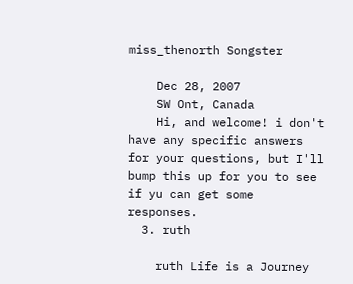miss_thenorth Songster

    Dec 28, 2007
    SW Ont, Canada
    Hi, and welcome! i don't have any specific answers for your questions, but I'll bump this up for you to see if yu can get some responses.
  3. ruth

    ruth Life is a Journey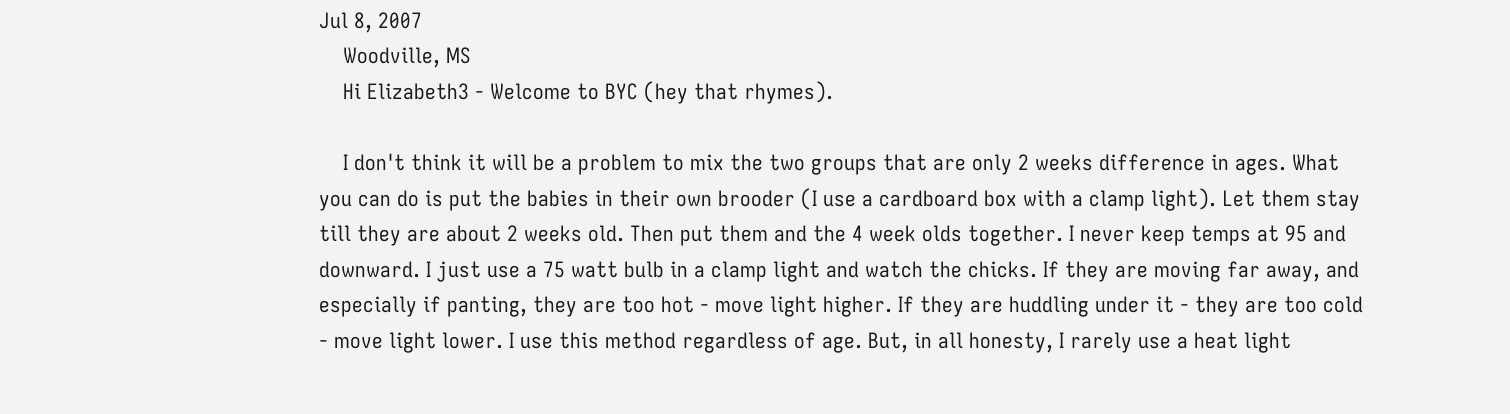Jul 8, 2007
    Woodville, MS
    Hi Elizabeth3 - Welcome to BYC (hey that rhymes).

    I don't think it will be a problem to mix the two groups that are only 2 weeks difference in ages. What you can do is put the babies in their own brooder (I use a cardboard box with a clamp light). Let them stay till they are about 2 weeks old. Then put them and the 4 week olds together. I never keep temps at 95 and downward. I just use a 75 watt bulb in a clamp light and watch the chicks. If they are moving far away, and especially if panting, they are too hot - move light higher. If they are huddling under it - they are too cold - move light lower. I use this method regardless of age. But, in all honesty, I rarely use a heat light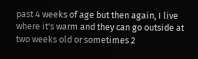past 4 weeks of age but then again, I live where it's warm and they can go outside at two weeks old or sometimes 2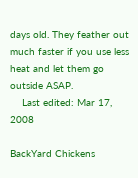days old. They feather out much faster if you use less heat and let them go outside ASAP.
    Last edited: Mar 17, 2008

BackYard Chickens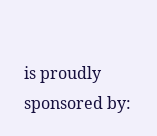is proudly sponsored by: